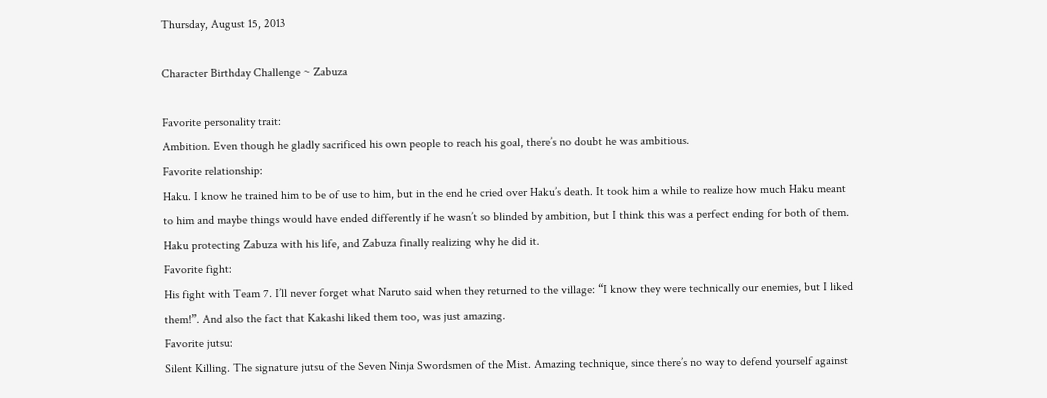Thursday, August 15, 2013

Character Birthday Challenge ~ Zabuza

Favorite personality trait:
Ambition. Even though he gladly sacrificed his own people to reach his goal, there’s no doubt he was ambitious.
Favorite relationship:
Haku. I know he trained him to be of use to him, but in the end he cried over Haku’s death. It took him a while to realize how much Haku meant to him and maybe things would have ended differently if he wasn’t so blinded by ambition, but I think this was a perfect ending for both of them. Haku protecting Zabuza with his life, and Zabuza finally realizing why he did it.
Favorite fight:
His fight with Team 7. I’ll never forget what Naruto said when they returned to the village: “I know they were technically our enemies, but I liked them!”. And also the fact that Kakashi liked them too, was just amazing.
Favorite jutsu:
Silent Killing. The signature jutsu of the Seven Ninja Swordsmen of the Mist. Amazing technique, since there’s no way to defend yourself against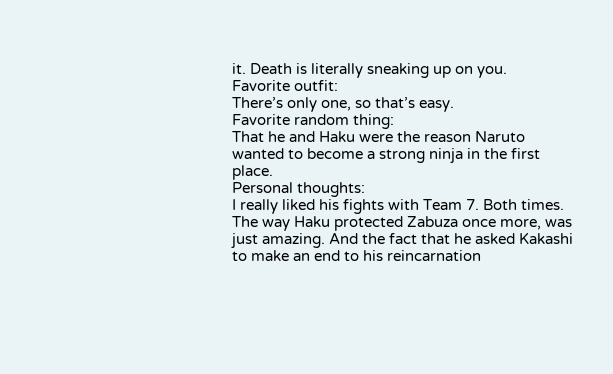it. Death is literally sneaking up on you.
Favorite outfit:
There’s only one, so that’s easy.
Favorite random thing:
That he and Haku were the reason Naruto wanted to become a strong ninja in the first place.
Personal thoughts:
I really liked his fights with Team 7. Both times. The way Haku protected Zabuza once more, was just amazing. And the fact that he asked Kakashi to make an end to his reincarnation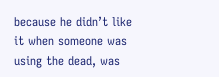because he didn’t like it when someone was using the dead, was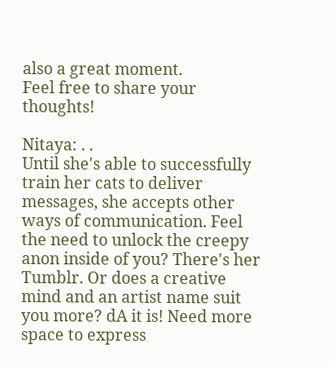also a great moment.
Feel free to share your thoughts!

Nitaya: . .
Until she's able to successfully train her cats to deliver messages, she accepts other ways of communication. Feel the need to unlock the creepy anon inside of you? There's her Tumblr. Or does a creative mind and an artist name suit you more? dA it is! Need more space to express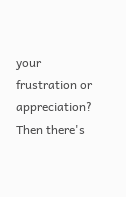your frustration or appreciation? Then there's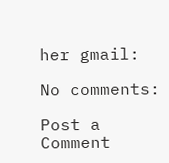her gmail:

No comments:

Post a Comment